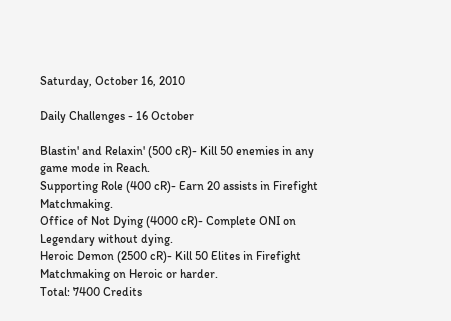Saturday, October 16, 2010

Daily Challenges - 16 October

Blastin' and Relaxin' (500 cR)- Kill 50 enemies in any game mode in Reach.
Supporting Role (400 cR)- Earn 20 assists in Firefight Matchmaking.
Office of Not Dying (4000 cR)- Complete ONI on Legendary without dying.
Heroic Demon (2500 cR)- Kill 50 Elites in Firefight Matchmaking on Heroic or harder.
Total: 7400 Credits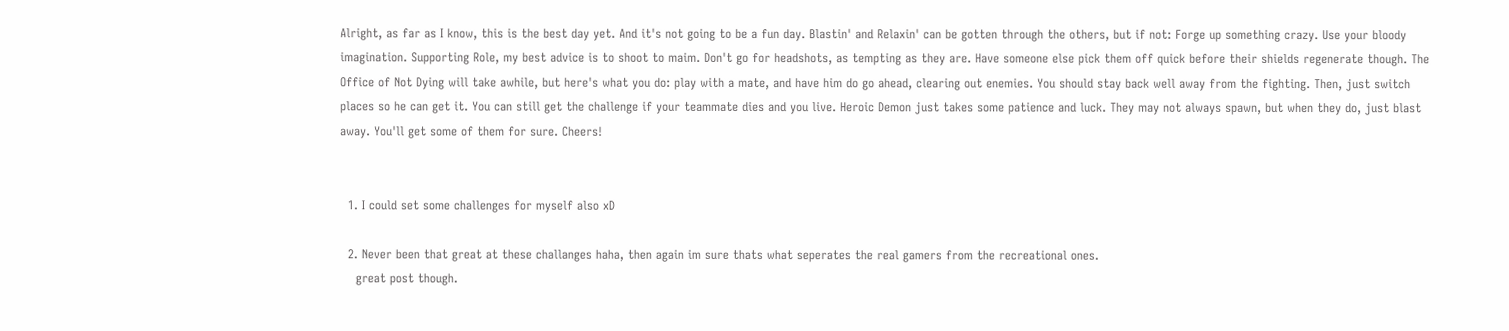Alright, as far as I know, this is the best day yet. And it's not going to be a fun day. Blastin' and Relaxin' can be gotten through the others, but if not: Forge up something crazy. Use your bloody imagination. Supporting Role, my best advice is to shoot to maim. Don't go for headshots, as tempting as they are. Have someone else pick them off quick before their shields regenerate though. The Office of Not Dying will take awhile, but here's what you do: play with a mate, and have him do go ahead, clearing out enemies. You should stay back well away from the fighting. Then, just switch places so he can get it. You can still get the challenge if your teammate dies and you live. Heroic Demon just takes some patience and luck. They may not always spawn, but when they do, just blast away. You'll get some of them for sure. Cheers!


  1. I could set some challenges for myself also xD

  2. Never been that great at these challanges haha, then again im sure thats what seperates the real gamers from the recreational ones.
    great post though.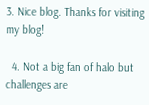3. Nice blog. Thanks for visiting my blog!

  4. Not a big fan of halo but challenges are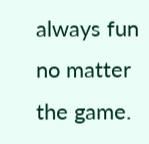always fun no matter the game.